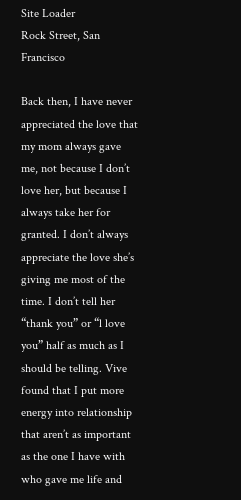Site Loader
Rock Street, San Francisco

Back then, I have never appreciated the love that my mom always gave me, not because I don’t love her, but because I always take her for granted. I don’t always appreciate the love she’s giving me most of the time. I don’t tell her “thank you” or “l love you” half as much as I should be telling. Vive found that I put more energy into relationship that aren’t as important as the one I have with who gave me life and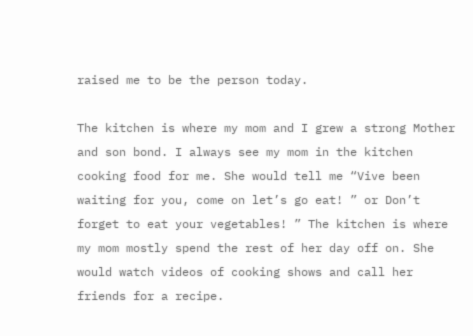raised me to be the person today.

The kitchen is where my mom and I grew a strong Mother and son bond. I always see my mom in the kitchen cooking food for me. She would tell me “Vive been waiting for you, come on let’s go eat! ” or Don’t forget to eat your vegetables! ” The kitchen is where my mom mostly spend the rest of her day off on. She would watch videos of cooking shows and call her friends for a recipe.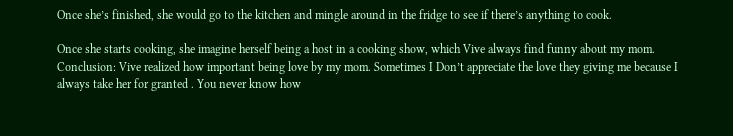Once she’s finished, she would go to the kitchen and mingle around in the fridge to see if there’s anything to cook.

Once she starts cooking, she imagine herself being a host in a cooking show, which Vive always find funny about my mom. Conclusion: Vive realized how important being love by my mom. Sometimes I Don’t appreciate the love they giving me because I always take her for granted . You never know how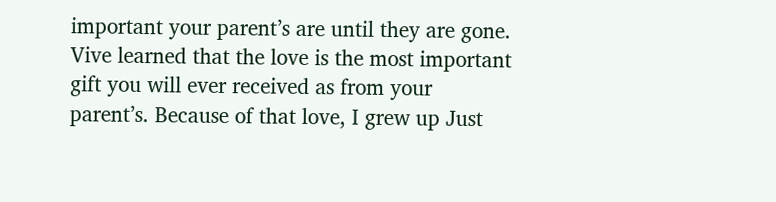important your parent’s are until they are gone. Vive learned that the love is the most important gift you will ever received as from your parent’s. Because of that love, I grew up Just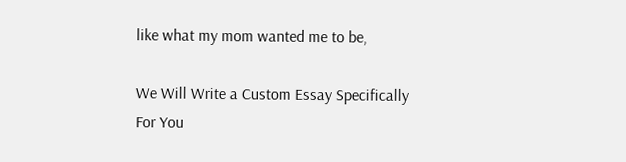like what my mom wanted me to be,

We Will Write a Custom Essay Specifically
For You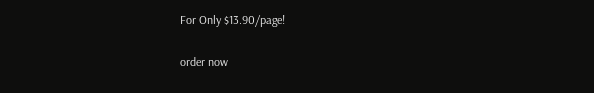For Only $13.90/page!

order now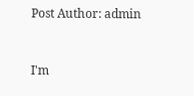Post Author: admin


I'm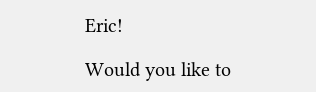Eric!

Would you like to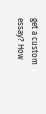get a custom essay? How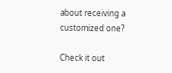about receiving a customized one?

Check it out